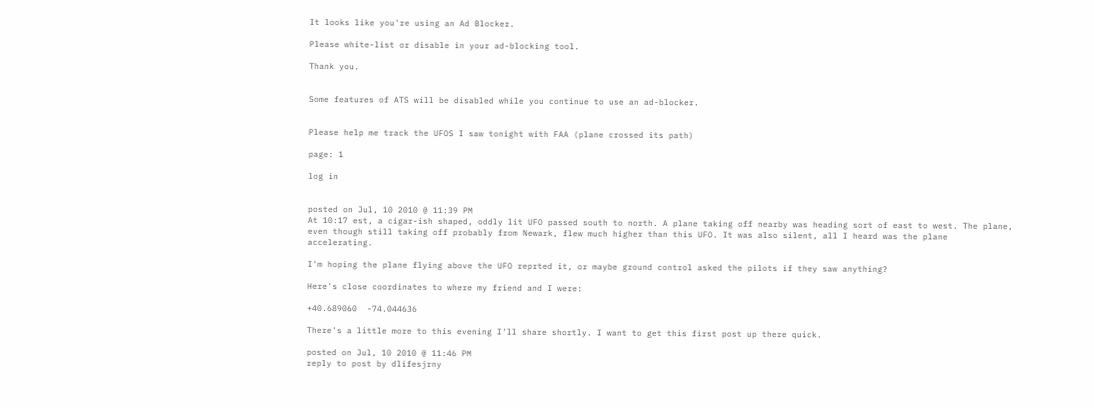It looks like you're using an Ad Blocker.

Please white-list or disable in your ad-blocking tool.

Thank you.


Some features of ATS will be disabled while you continue to use an ad-blocker.


Please help me track the UFOS I saw tonight with FAA (plane crossed its path)

page: 1

log in


posted on Jul, 10 2010 @ 11:39 PM
At 10:17 est, a cigar-ish shaped, oddly lit UFO passed south to north. A plane taking off nearby was heading sort of east to west. The plane, even though still taking off probably from Newark, flew much higher than this UFO. It was also silent, all I heard was the plane accelerating.

I'm hoping the plane flying above the UFO reprted it, or maybe ground control asked the pilots if they saw anything?

Here's close coordinates to where my friend and I were:

+40.689060  -74.044636

There's a little more to this evening I'll share shortly. I want to get this first post up there quick.

posted on Jul, 10 2010 @ 11:46 PM
reply to post by dlifesjrny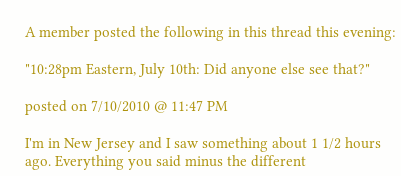A member posted the following in this thread this evening:

"10:28pm Eastern, July 10th: Did anyone else see that?"

posted on 7/10/2010 @ 11:47 PM

I'm in New Jersey and I saw something about 1 1/2 hours ago. Everything you said minus the different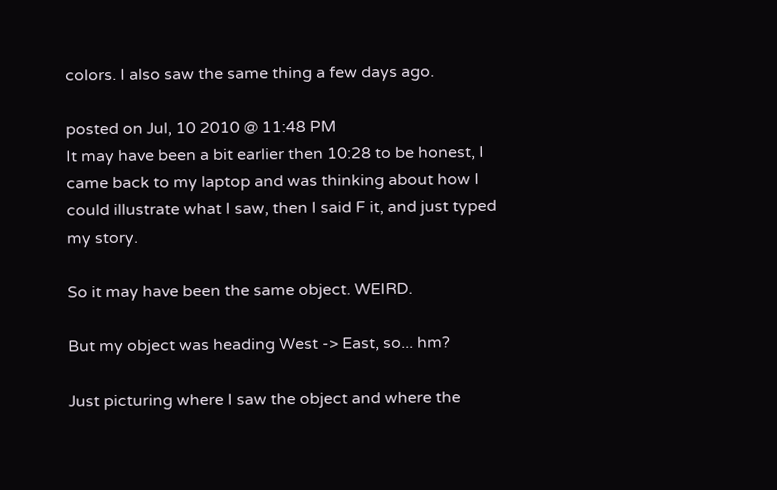colors. I also saw the same thing a few days ago.

posted on Jul, 10 2010 @ 11:48 PM
It may have been a bit earlier then 10:28 to be honest, I came back to my laptop and was thinking about how I could illustrate what I saw, then I said F it, and just typed my story.

So it may have been the same object. WEIRD.

But my object was heading West -> East, so... hm?

Just picturing where I saw the object and where the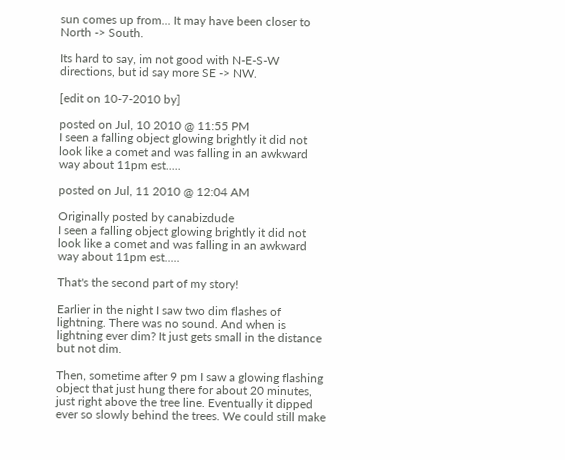sun comes up from... It may have been closer to North -> South.

Its hard to say, im not good with N-E-S-W directions, but id say more SE -> NW.

[edit on 10-7-2010 by]

posted on Jul, 10 2010 @ 11:55 PM
I seen a falling object glowing brightly it did not look like a comet and was falling in an awkward way about 11pm est.....

posted on Jul, 11 2010 @ 12:04 AM

Originally posted by canabizdude
I seen a falling object glowing brightly it did not look like a comet and was falling in an awkward way about 11pm est.....

That's the second part of my story!

Earlier in the night I saw two dim flashes of lightning. There was no sound. And when is lightning ever dim? It just gets small in the distance but not dim.

Then, sometime after 9 pm I saw a glowing flashing object that just hung there for about 20 minutes, just right above the tree line. Eventually it dipped ever so slowly behind the trees. We could still make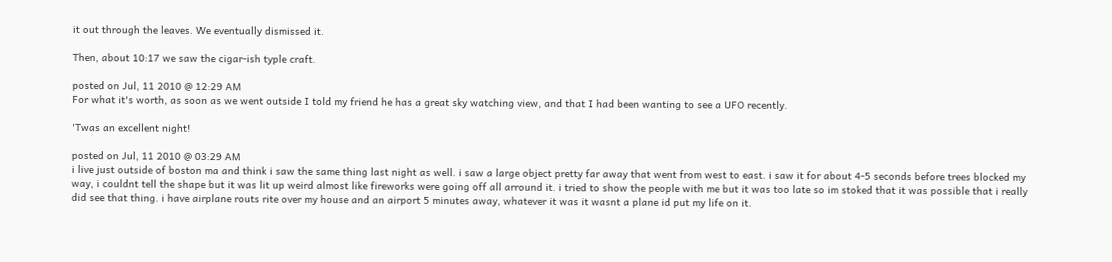it out through the leaves. We eventually dismissed it.

Then, about 10:17 we saw the cigar-ish typle craft.

posted on Jul, 11 2010 @ 12:29 AM
For what it's worth, as soon as we went outside I told my friend he has a great sky watching view, and that I had been wanting to see a UFO recently.

'Twas an excellent night!

posted on Jul, 11 2010 @ 03:29 AM
i live just outside of boston ma and think i saw the same thing last night as well. i saw a large object pretty far away that went from west to east. i saw it for about 4-5 seconds before trees blocked my way, i couldnt tell the shape but it was lit up weird almost like fireworks were going off all arround it. i tried to show the people with me but it was too late so im stoked that it was possible that i really did see that thing. i have airplane routs rite over my house and an airport 5 minutes away, whatever it was it wasnt a plane id put my life on it.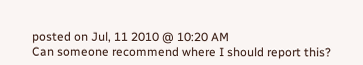posted on Jul, 11 2010 @ 10:20 AM
Can someone recommend where I should report this?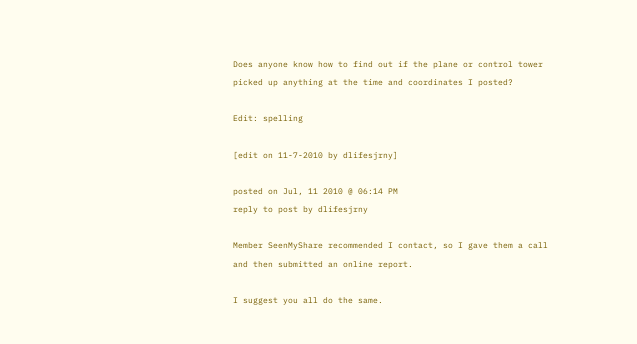Does anyone know how to find out if the plane or control tower picked up anything at the time and coordinates I posted?

Edit: spelling

[edit on 11-7-2010 by dlifesjrny]

posted on Jul, 11 2010 @ 06:14 PM
reply to post by dlifesjrny

Member SeenMyShare recommended I contact, so I gave them a call and then submitted an online report.

I suggest you all do the same.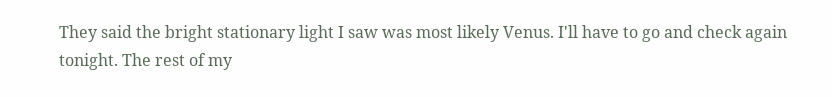They said the bright stationary light I saw was most likely Venus. I'll have to go and check again tonight. The rest of my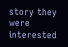story they were interested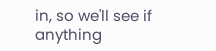in, so we'll see if anything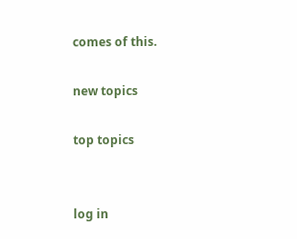comes of this.

new topics

top topics


log in